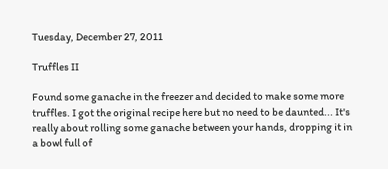Tuesday, December 27, 2011

Truffles II

Found some ganache in the freezer and decided to make some more truffles. I got the original recipe here but no need to be daunted... It's really about rolling some ganache between your hands, dropping it in a bowl full of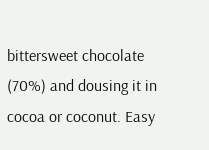bittersweet chocolate (70%) and dousing it in cocoa or coconut. Easy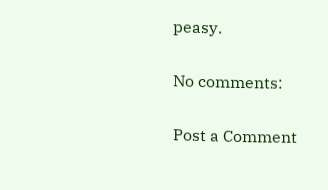peasy.

No comments:

Post a Comment